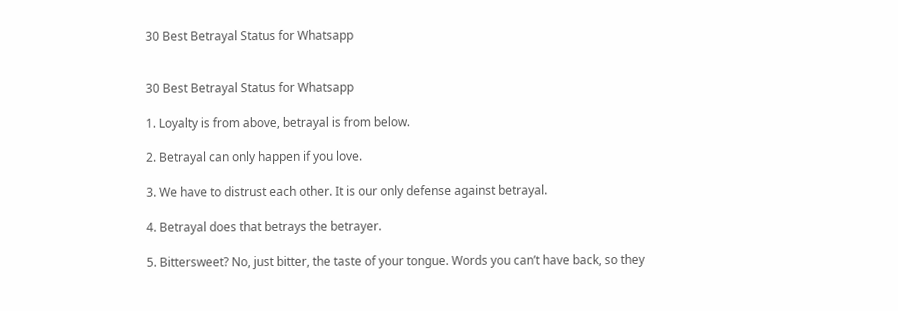30 Best Betrayal Status for Whatsapp


30 Best Betrayal Status for Whatsapp

1. Loyalty is from above, betrayal is from below.

2. Betrayal can only happen if you love.

3. We have to distrust each other. It is our only defense against betrayal.

4. Betrayal does that betrays the betrayer.

5. Bittersweet? No, just bitter, the taste of your tongue. Words you can’t have back, so they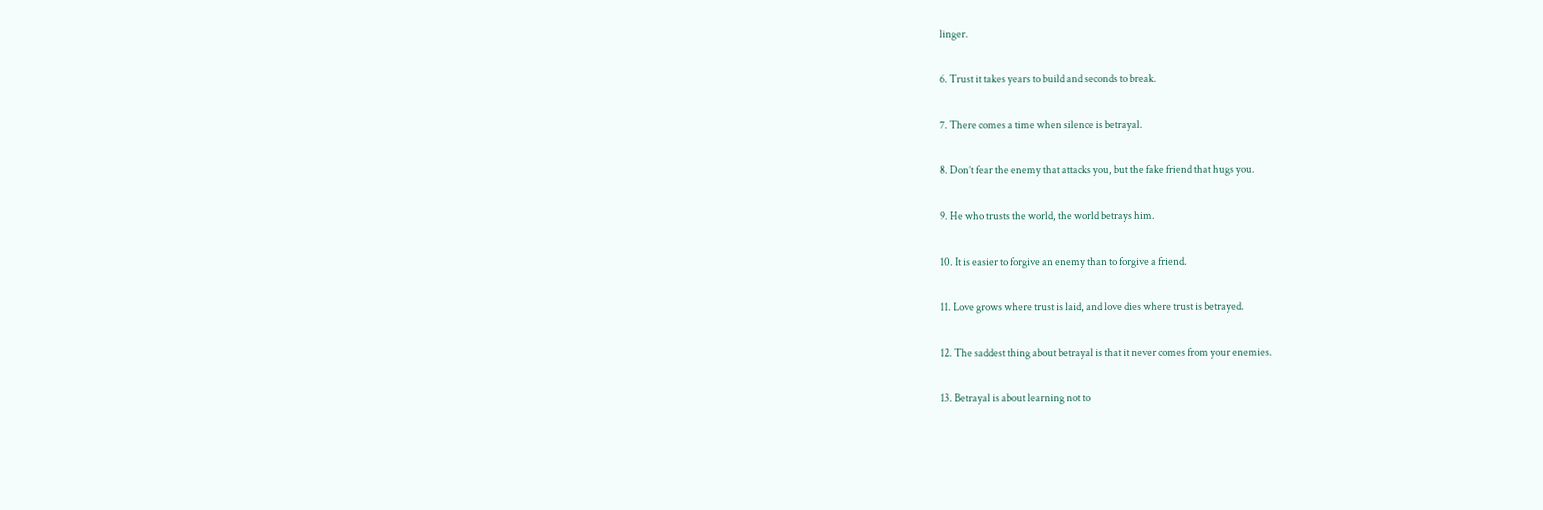linger.

6. Trust it takes years to build and seconds to break.

7. There comes a time when silence is betrayal.

8. Don’t fear the enemy that attacks you, but the fake friend that hugs you.

9. He who trusts the world, the world betrays him.

10. It is easier to forgive an enemy than to forgive a friend.

11. Love grows where trust is laid, and love dies where trust is betrayed.

12. The saddest thing about betrayal is that it never comes from your enemies.

13. Betrayal is about learning not to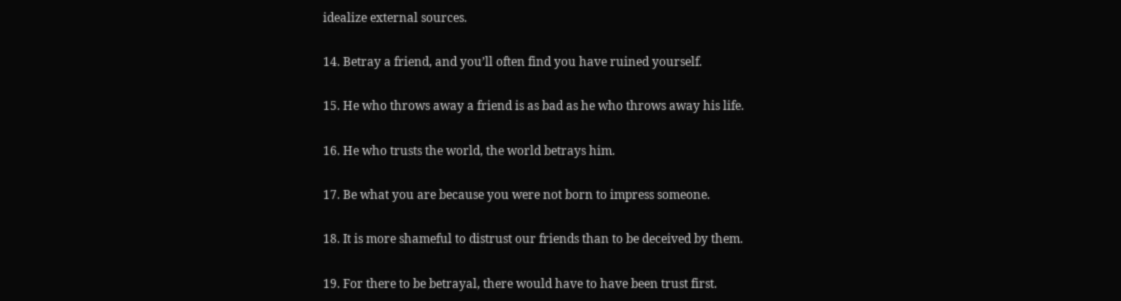idealize external sources.

14. Betray a friend, and you’ll often find you have ruined yourself.

15. He who throws away a friend is as bad as he who throws away his life.

16. He who trusts the world, the world betrays him.

17. Be what you are because you were not born to impress someone.

18. It is more shameful to distrust our friends than to be deceived by them.

19. For there to be betrayal, there would have to have been trust first.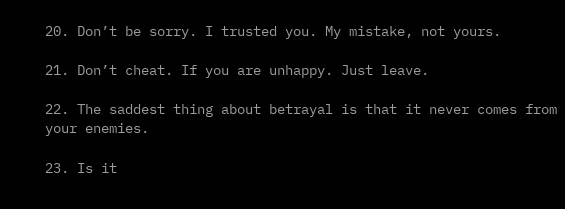20. Don’t be sorry. I trusted you. My mistake, not yours.

21. Don’t cheat. If you are unhappy. Just leave.

22. The saddest thing about betrayal is that it never comes from your enemies.

23. Is it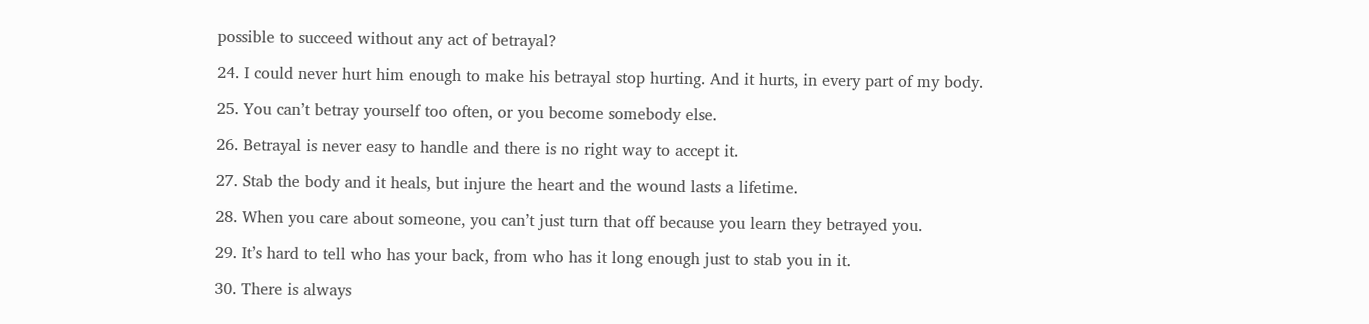possible to succeed without any act of betrayal?

24. I could never hurt him enough to make his betrayal stop hurting. And it hurts, in every part of my body.

25. You can’t betray yourself too often, or you become somebody else.

26. Betrayal is never easy to handle and there is no right way to accept it.

27. Stab the body and it heals, but injure the heart and the wound lasts a lifetime.

28. When you care about someone, you can’t just turn that off because you learn they betrayed you.

29. It’s hard to tell who has your back, from who has it long enough just to stab you in it.

30. There is always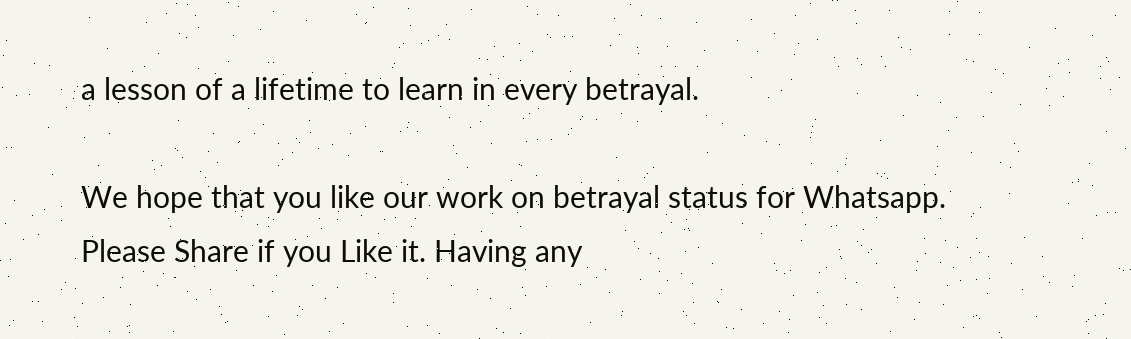a lesson of a lifetime to learn in every betrayal.

We hope that you like our work on betrayal status for Whatsapp. Please Share if you Like it. Having any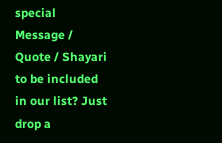special Message / Quote / Shayari to be included in our list? Just drop a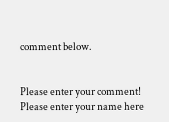comment below.


Please enter your comment!
Please enter your name here